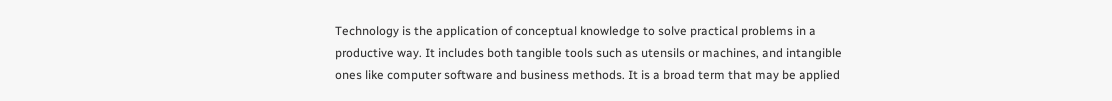Technology is the application of conceptual knowledge to solve practical problems in a productive way. It includes both tangible tools such as utensils or machines, and intangible ones like computer software and business methods. It is a broad term that may be applied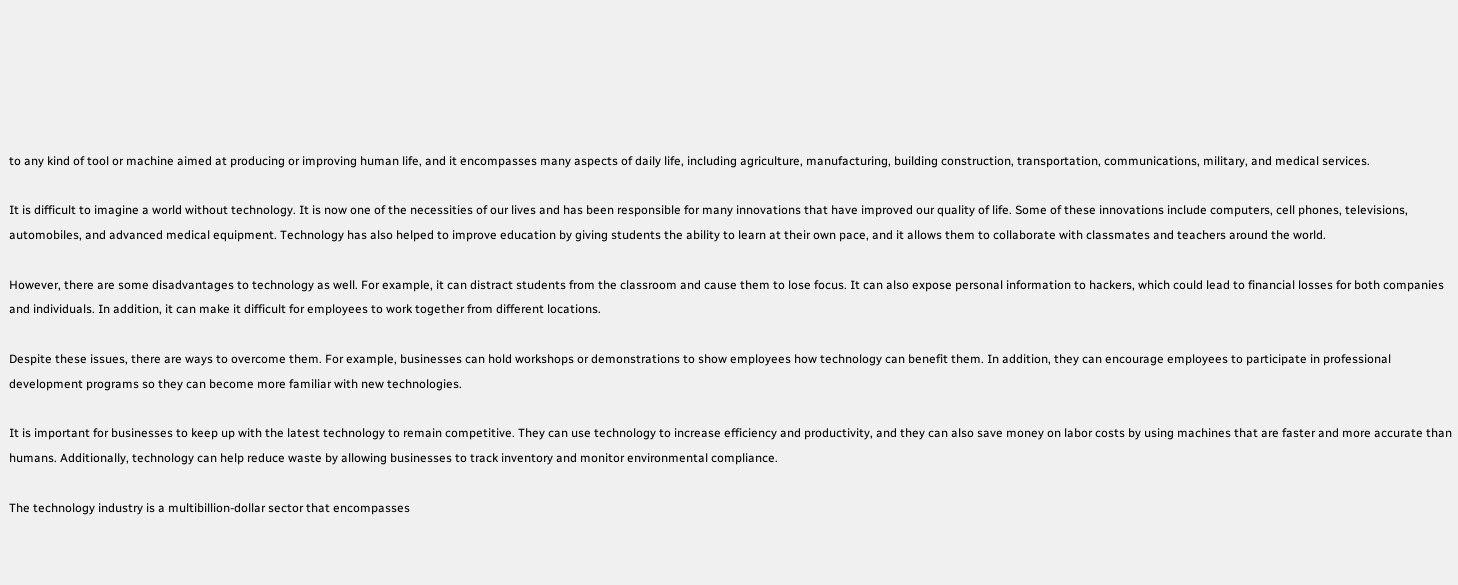to any kind of tool or machine aimed at producing or improving human life, and it encompasses many aspects of daily life, including agriculture, manufacturing, building construction, transportation, communications, military, and medical services.

It is difficult to imagine a world without technology. It is now one of the necessities of our lives and has been responsible for many innovations that have improved our quality of life. Some of these innovations include computers, cell phones, televisions, automobiles, and advanced medical equipment. Technology has also helped to improve education by giving students the ability to learn at their own pace, and it allows them to collaborate with classmates and teachers around the world.

However, there are some disadvantages to technology as well. For example, it can distract students from the classroom and cause them to lose focus. It can also expose personal information to hackers, which could lead to financial losses for both companies and individuals. In addition, it can make it difficult for employees to work together from different locations.

Despite these issues, there are ways to overcome them. For example, businesses can hold workshops or demonstrations to show employees how technology can benefit them. In addition, they can encourage employees to participate in professional development programs so they can become more familiar with new technologies.

It is important for businesses to keep up with the latest technology to remain competitive. They can use technology to increase efficiency and productivity, and they can also save money on labor costs by using machines that are faster and more accurate than humans. Additionally, technology can help reduce waste by allowing businesses to track inventory and monitor environmental compliance.

The technology industry is a multibillion-dollar sector that encompasses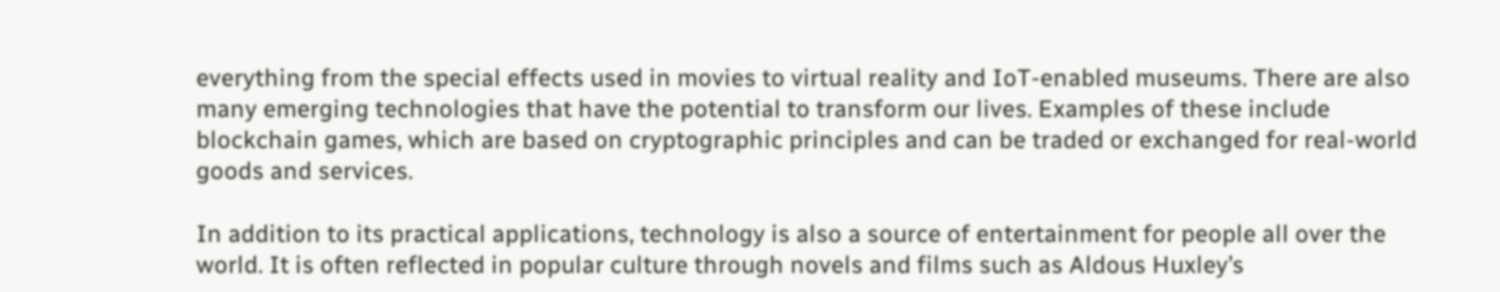everything from the special effects used in movies to virtual reality and IoT-enabled museums. There are also many emerging technologies that have the potential to transform our lives. Examples of these include blockchain games, which are based on cryptographic principles and can be traded or exchanged for real-world goods and services.

In addition to its practical applications, technology is also a source of entertainment for people all over the world. It is often reflected in popular culture through novels and films such as Aldous Huxley’s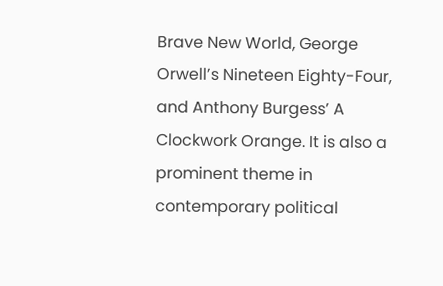Brave New World, George Orwell’s Nineteen Eighty-Four, and Anthony Burgess’ A Clockwork Orange. It is also a prominent theme in contemporary political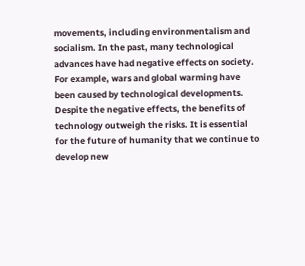movements, including environmentalism and socialism. In the past, many technological advances have had negative effects on society. For example, wars and global warming have been caused by technological developments. Despite the negative effects, the benefits of technology outweigh the risks. It is essential for the future of humanity that we continue to develop new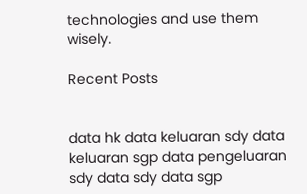technologies and use them wisely.

Recent Posts


data hk data keluaran sdy data keluaran sgp data pengeluaran sdy data sdy data sgp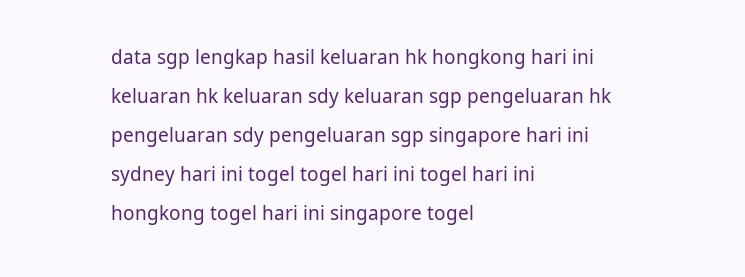data sgp lengkap hasil keluaran hk hongkong hari ini keluaran hk keluaran sdy keluaran sgp pengeluaran hk pengeluaran sdy pengeluaran sgp singapore hari ini sydney hari ini togel togel hari ini togel hari ini hongkong togel hari ini singapore togel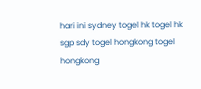hari ini sydney togel hk togel hk sgp sdy togel hongkong togel hongkong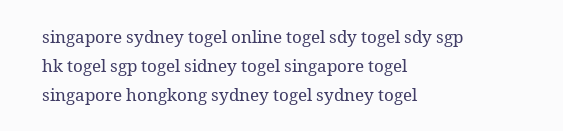singapore sydney togel online togel sdy togel sdy sgp hk togel sgp togel sidney togel singapore togel singapore hongkong sydney togel sydney togel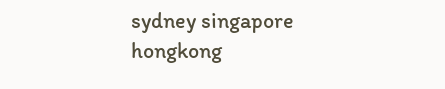sydney singapore hongkong